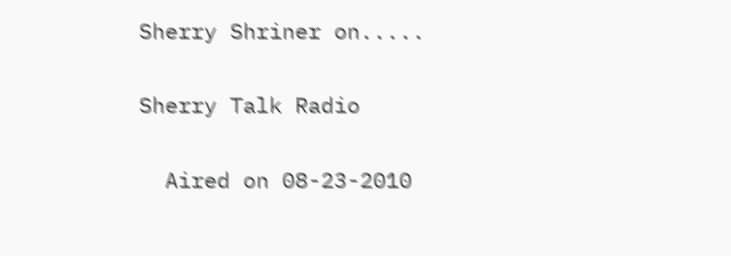Sherry Shriner on.....

Sherry Talk Radio

  Aired on 08-23-2010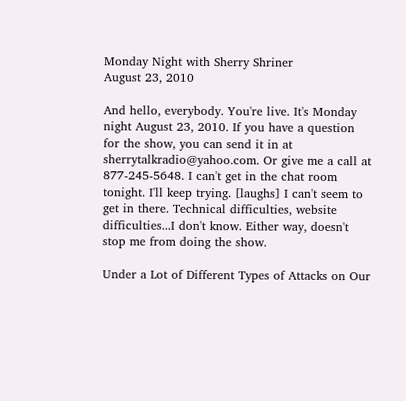Monday Night with Sherry Shriner
August 23, 2010

And hello, everybody. You're live. It's Monday night August 23, 2010. If you have a question for the show, you can send it in at sherrytalkradio@yahoo.com. Or give me a call at 877-245-5648. I can't get in the chat room tonight. I'll keep trying. [laughs] I can't seem to get in there. Technical difficulties, website difficulties...I don't know. Either way, doesn't stop me from doing the show.

Under a Lot of Different Types of Attacks on Our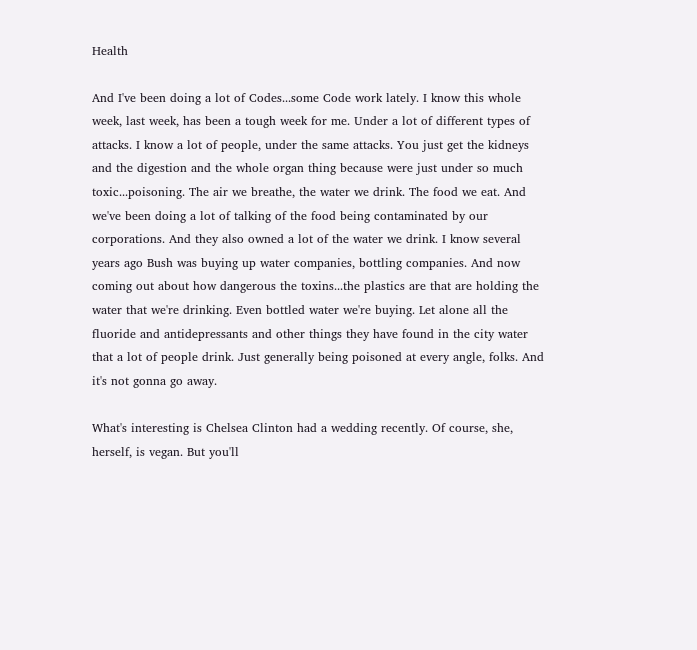Health

And I've been doing a lot of Codes...some Code work lately. I know this whole week, last week, has been a tough week for me. Under a lot of different types of attacks. I know a lot of people, under the same attacks. You just get the kidneys and the digestion and the whole organ thing because were just under so much toxic...poisoning. The air we breathe, the water we drink. The food we eat. And we've been doing a lot of talking of the food being contaminated by our corporations. And they also owned a lot of the water we drink. I know several years ago Bush was buying up water companies, bottling companies. And now coming out about how dangerous the toxins...the plastics are that are holding the water that we're drinking. Even bottled water we're buying. Let alone all the fluoride and antidepressants and other things they have found in the city water that a lot of people drink. Just generally being poisoned at every angle, folks. And it's not gonna go away.

What's interesting is Chelsea Clinton had a wedding recently. Of course, she, herself, is vegan. But you'll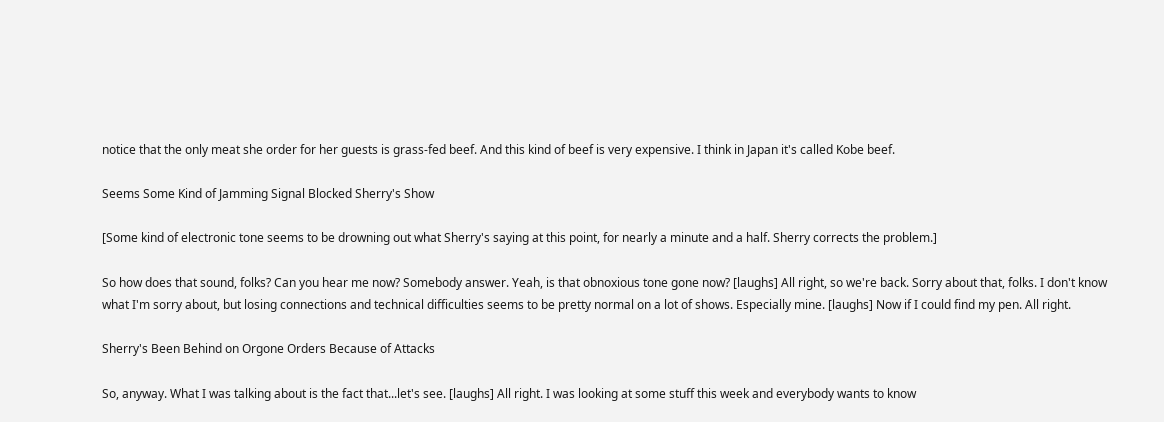notice that the only meat she order for her guests is grass-fed beef. And this kind of beef is very expensive. I think in Japan it's called Kobe beef.

Seems Some Kind of Jamming Signal Blocked Sherry's Show

[Some kind of electronic tone seems to be drowning out what Sherry's saying at this point, for nearly a minute and a half. Sherry corrects the problem.]

So how does that sound, folks? Can you hear me now? Somebody answer. Yeah, is that obnoxious tone gone now? [laughs] All right, so we're back. Sorry about that, folks. I don't know what I'm sorry about, but losing connections and technical difficulties seems to be pretty normal on a lot of shows. Especially mine. [laughs] Now if I could find my pen. All right.

Sherry's Been Behind on Orgone Orders Because of Attacks

So, anyway. What I was talking about is the fact that...let's see. [laughs] All right. I was looking at some stuff this week and everybody wants to know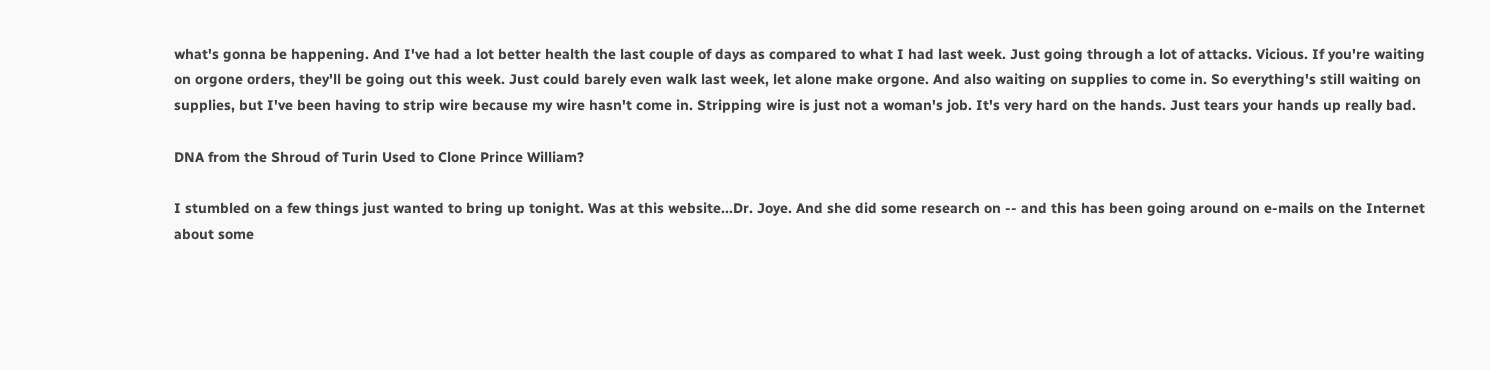what's gonna be happening. And I've had a lot better health the last couple of days as compared to what I had last week. Just going through a lot of attacks. Vicious. If you're waiting on orgone orders, they'll be going out this week. Just could barely even walk last week, let alone make orgone. And also waiting on supplies to come in. So everything's still waiting on supplies, but I've been having to strip wire because my wire hasn't come in. Stripping wire is just not a woman's job. It's very hard on the hands. Just tears your hands up really bad.

DNA from the Shroud of Turin Used to Clone Prince William?

I stumbled on a few things just wanted to bring up tonight. Was at this website...Dr. Joye. And she did some research on -- and this has been going around on e-mails on the Internet about some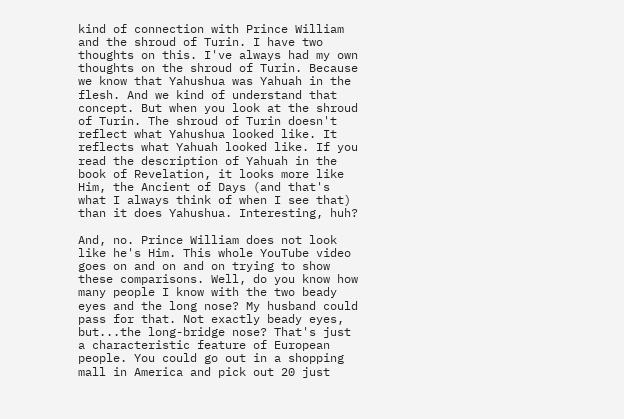kind of connection with Prince William and the shroud of Turin. I have two thoughts on this. I've always had my own thoughts on the shroud of Turin. Because we know that Yahushua was Yahuah in the flesh. And we kind of understand that concept. But when you look at the shroud of Turin. The shroud of Turin doesn't reflect what Yahushua looked like. It reflects what Yahuah looked like. If you read the description of Yahuah in the book of Revelation, it looks more like Him, the Ancient of Days (and that's what I always think of when I see that) than it does Yahushua. Interesting, huh?

And, no. Prince William does not look like he's Him. This whole YouTube video goes on and on and on trying to show these comparisons. Well, do you know how many people I know with the two beady eyes and the long nose? My husband could pass for that. Not exactly beady eyes, but...the long-bridge nose? That's just a characteristic feature of European people. You could go out in a shopping mall in America and pick out 20 just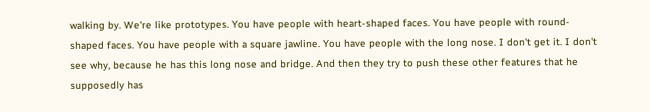walking by. We're like prototypes. You have people with heart-shaped faces. You have people with round-shaped faces. You have people with a square jawline. You have people with the long nose. I don't get it. I don't see why, because he has this long nose and bridge. And then they try to push these other features that he supposedly has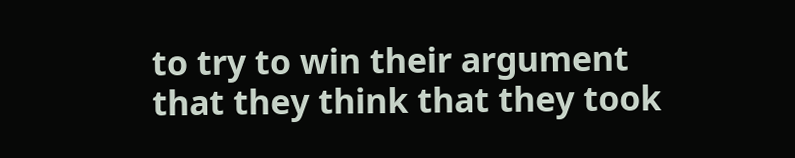to try to win their argument that they think that they took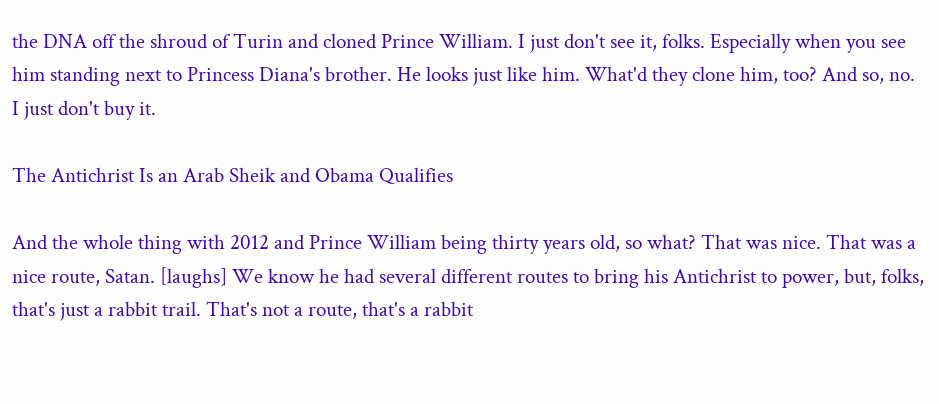the DNA off the shroud of Turin and cloned Prince William. I just don't see it, folks. Especially when you see him standing next to Princess Diana's brother. He looks just like him. What'd they clone him, too? And so, no. I just don't buy it.

The Antichrist Is an Arab Sheik and Obama Qualifies

And the whole thing with 2012 and Prince William being thirty years old, so what? That was nice. That was a nice route, Satan. [laughs] We know he had several different routes to bring his Antichrist to power, but, folks, that's just a rabbit trail. That's not a route, that's a rabbit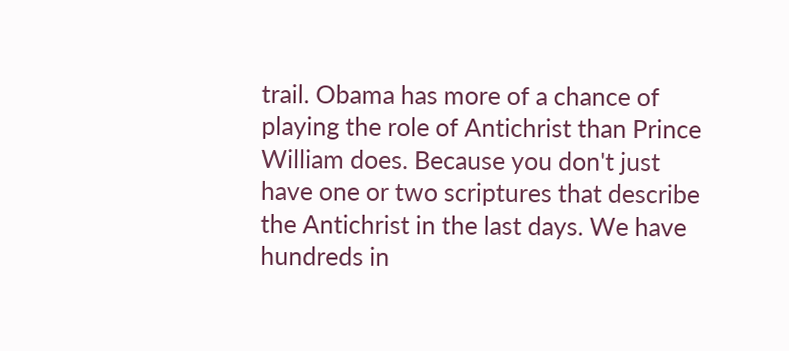trail. Obama has more of a chance of playing the role of Antichrist than Prince William does. Because you don't just have one or two scriptures that describe the Antichrist in the last days. We have hundreds in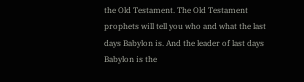the Old Testament. The Old Testament prophets will tell you who and what the last days Babylon is. And the leader of last days Babylon is the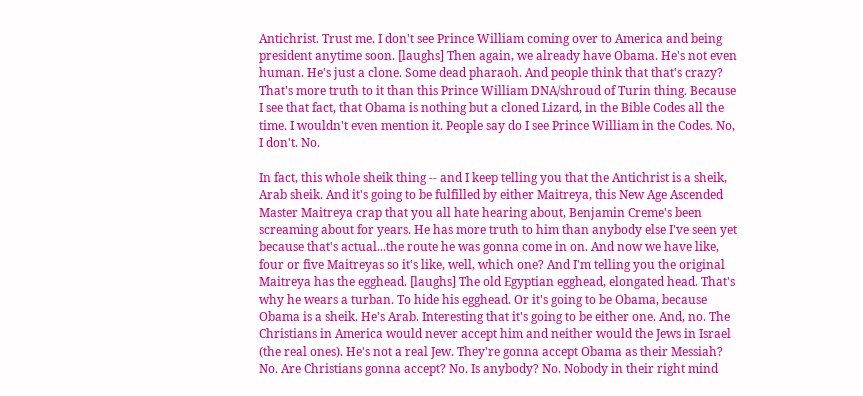Antichrist. Trust me. I don't see Prince William coming over to America and being president anytime soon. [laughs] Then again, we already have Obama. He's not even human. He's just a clone. Some dead pharaoh. And people think that that's crazy? That's more truth to it than this Prince William DNA/shroud of Turin thing. Because I see that fact, that Obama is nothing but a cloned Lizard, in the Bible Codes all the time. I wouldn't even mention it. People say do I see Prince William in the Codes. No, I don't. No.

In fact, this whole sheik thing -- and I keep telling you that the Antichrist is a sheik, Arab sheik. And it's going to be fulfilled by either Maitreya, this New Age Ascended Master Maitreya crap that you all hate hearing about, Benjamin Creme's been screaming about for years. He has more truth to him than anybody else I've seen yet because that's actual...the route he was gonna come in on. And now we have like, four or five Maitreyas so it's like, well, which one? And I'm telling you the original Maitreya has the egghead. [laughs] The old Egyptian egghead, elongated head. That's why he wears a turban. To hide his egghead. Or it's going to be Obama, because Obama is a sheik. He's Arab. Interesting that it's going to be either one. And, no. The Christians in America would never accept him and neither would the Jews in Israel (the real ones). He's not a real Jew. They're gonna accept Obama as their Messiah? No. Are Christians gonna accept? No. Is anybody? No. Nobody in their right mind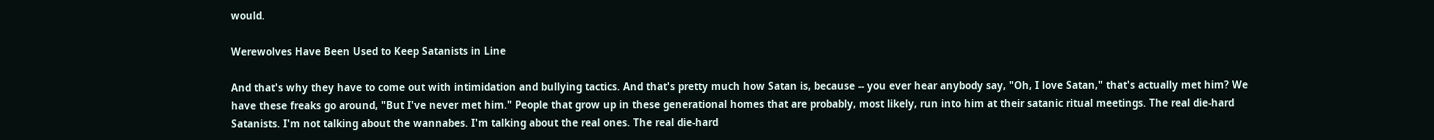would.

Werewolves Have Been Used to Keep Satanists in Line

And that's why they have to come out with intimidation and bullying tactics. And that's pretty much how Satan is, because -- you ever hear anybody say, "Oh, I love Satan," that's actually met him? We have these freaks go around, "But I've never met him." People that grow up in these generational homes that are probably, most likely, run into him at their satanic ritual meetings. The real die-hard Satanists. I'm not talking about the wannabes. I'm talking about the real ones. The real die-hard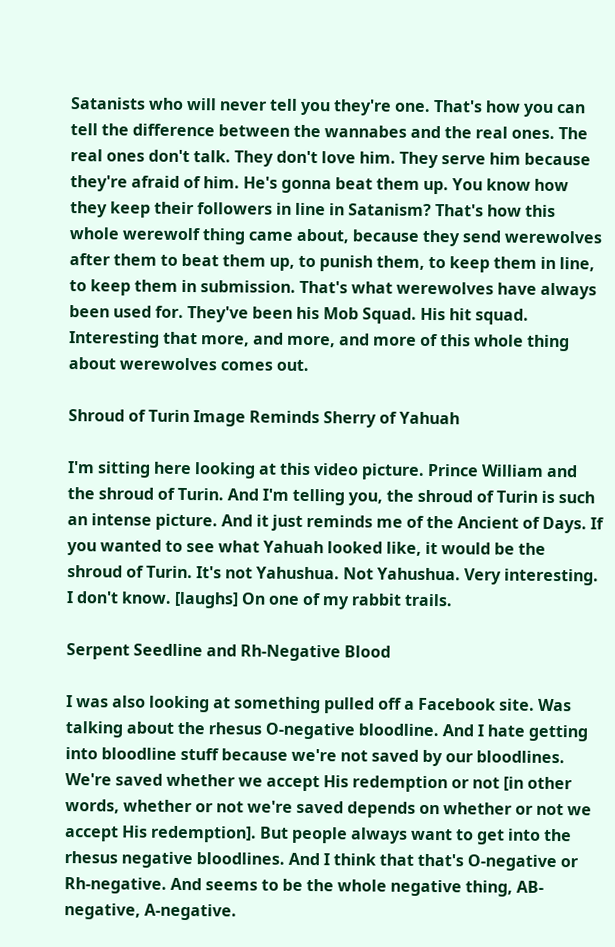Satanists who will never tell you they're one. That's how you can tell the difference between the wannabes and the real ones. The real ones don't talk. They don't love him. They serve him because they're afraid of him. He's gonna beat them up. You know how they keep their followers in line in Satanism? That's how this whole werewolf thing came about, because they send werewolves after them to beat them up, to punish them, to keep them in line, to keep them in submission. That's what werewolves have always been used for. They've been his Mob Squad. His hit squad. Interesting that more, and more, and more of this whole thing about werewolves comes out.

Shroud of Turin Image Reminds Sherry of Yahuah

I'm sitting here looking at this video picture. Prince William and the shroud of Turin. And I'm telling you, the shroud of Turin is such an intense picture. And it just reminds me of the Ancient of Days. If you wanted to see what Yahuah looked like, it would be the shroud of Turin. It's not Yahushua. Not Yahushua. Very interesting. I don't know. [laughs] On one of my rabbit trails.

Serpent Seedline and Rh-Negative Blood

I was also looking at something pulled off a Facebook site. Was talking about the rhesus O-negative bloodline. And I hate getting into bloodline stuff because we're not saved by our bloodlines. We're saved whether we accept His redemption or not [in other words, whether or not we're saved depends on whether or not we accept His redemption]. But people always want to get into the rhesus negative bloodlines. And I think that that's O-negative or Rh-negative. And seems to be the whole negative thing, AB-negative, A-negative.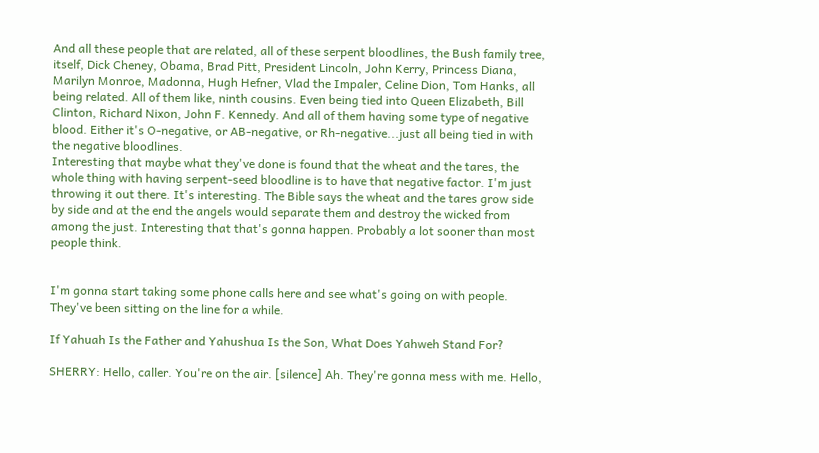And all these people that are related, all of these serpent bloodlines, the Bush family tree, itself, Dick Cheney, Obama, Brad Pitt, President Lincoln, John Kerry, Princess Diana, Marilyn Monroe, Madonna, Hugh Hefner, Vlad the Impaler, Celine Dion, Tom Hanks, all being related. All of them like, ninth cousins. Even being tied into Queen Elizabeth, Bill Clinton, Richard Nixon, John F. Kennedy. And all of them having some type of negative blood. Either it's O-negative, or AB-negative, or Rh-negative...just all being tied in with the negative bloodlines.
Interesting that maybe what they've done is found that the wheat and the tares, the whole thing with having serpent-seed bloodline is to have that negative factor. I'm just throwing it out there. It's interesting. The Bible says the wheat and the tares grow side by side and at the end the angels would separate them and destroy the wicked from among the just. Interesting that that's gonna happen. Probably a lot sooner than most people think.


I'm gonna start taking some phone calls here and see what's going on with people. They've been sitting on the line for a while.

If Yahuah Is the Father and Yahushua Is the Son, What Does Yahweh Stand For?

SHERRY: Hello, caller. You're on the air. [silence] Ah. They're gonna mess with me. Hello,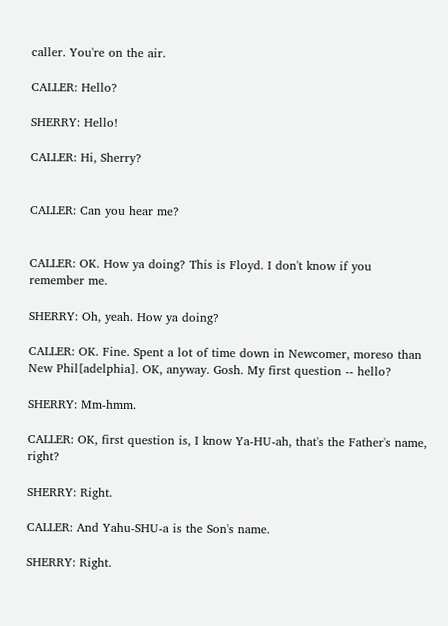caller. You're on the air.

CALLER: Hello?

SHERRY: Hello!

CALLER: Hi, Sherry?


CALLER: Can you hear me?


CALLER: OK. How ya doing? This is Floyd. I don't know if you remember me.

SHERRY: Oh, yeah. How ya doing?

CALLER: OK. Fine. Spent a lot of time down in Newcomer, moreso than New Phil[adelphia]. OK, anyway. Gosh. My first question -- hello?

SHERRY: Mm-hmm.

CALLER: OK, first question is, I know Ya-HU-ah, that's the Father's name, right?

SHERRY: Right.

CALLER: And Yahu-SHU-a is the Son's name.

SHERRY: Right.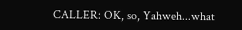CALLER: OK, so, Yahweh...what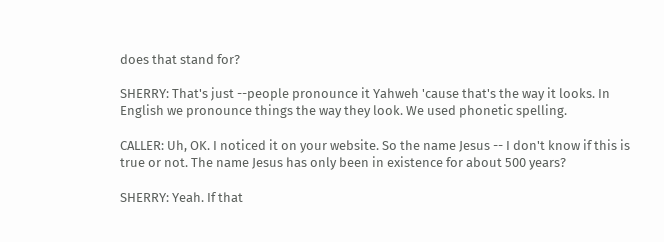does that stand for?

SHERRY: That's just --people pronounce it Yahweh 'cause that's the way it looks. In English we pronounce things the way they look. We used phonetic spelling.

CALLER: Uh, OK. I noticed it on your website. So the name Jesus -- I don't know if this is true or not. The name Jesus has only been in existence for about 500 years?

SHERRY: Yeah. If that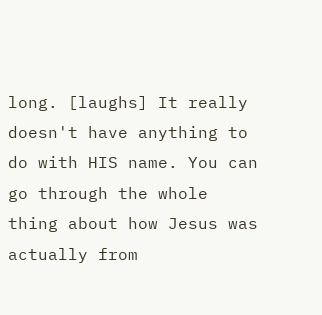long. [laughs] It really doesn't have anything to do with HIS name. You can go through the whole thing about how Jesus was actually from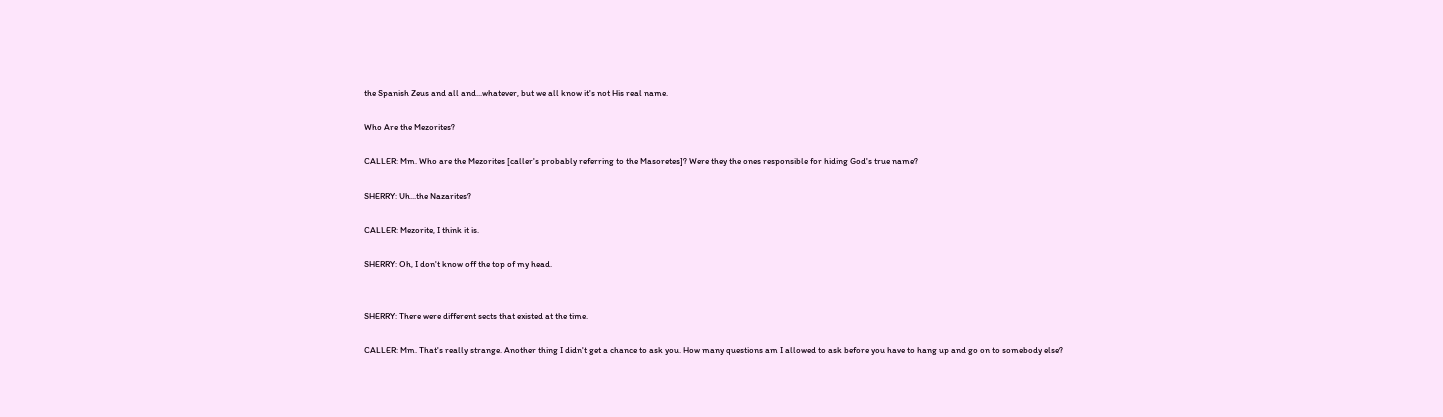the Spanish Zeus and all and...whatever, but we all know it's not His real name.

Who Are the Mezorites?

CALLER: Mm. Who are the Mezorites [caller's probably referring to the Masoretes]? Were they the ones responsible for hiding God's true name?

SHERRY: Uh...the Nazarites?

CALLER: Mezorite, I think it is.

SHERRY: Oh, I don't know off the top of my head.


SHERRY: There were different sects that existed at the time.

CALLER: Mm. That's really strange. Another thing I didn't get a chance to ask you. How many questions am I allowed to ask before you have to hang up and go on to somebody else?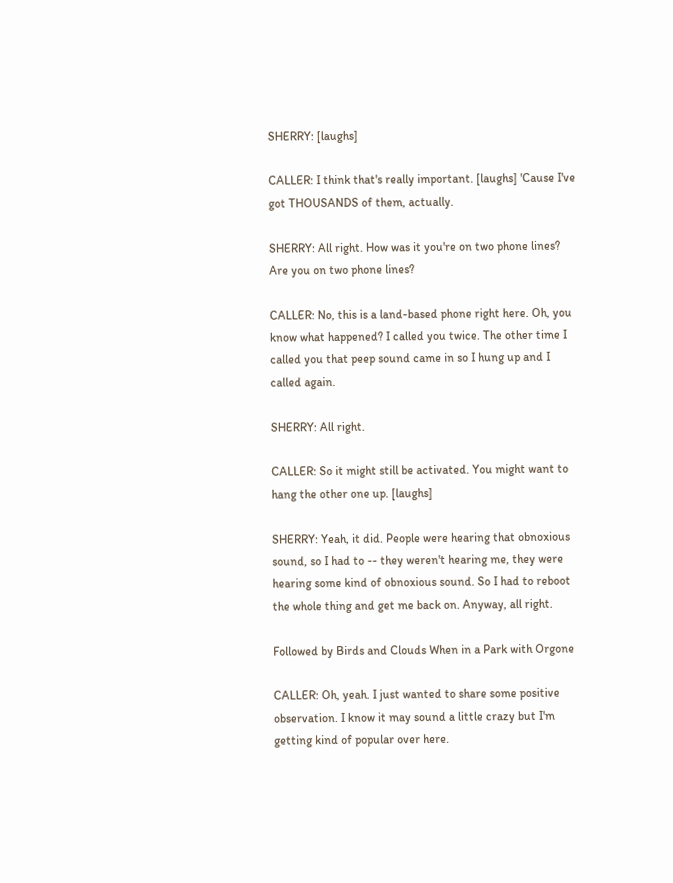SHERRY: [laughs]

CALLER: I think that's really important. [laughs] 'Cause I've got THOUSANDS of them, actually.

SHERRY: All right. How was it you're on two phone lines? Are you on two phone lines?

CALLER: No, this is a land-based phone right here. Oh, you know what happened? I called you twice. The other time I called you that peep sound came in so I hung up and I called again.

SHERRY: All right.

CALLER: So it might still be activated. You might want to hang the other one up. [laughs]

SHERRY: Yeah, it did. People were hearing that obnoxious sound, so I had to -- they weren't hearing me, they were hearing some kind of obnoxious sound. So I had to reboot the whole thing and get me back on. Anyway, all right.

Followed by Birds and Clouds When in a Park with Orgone

CALLER: Oh, yeah. I just wanted to share some positive observation. I know it may sound a little crazy but I'm getting kind of popular over here.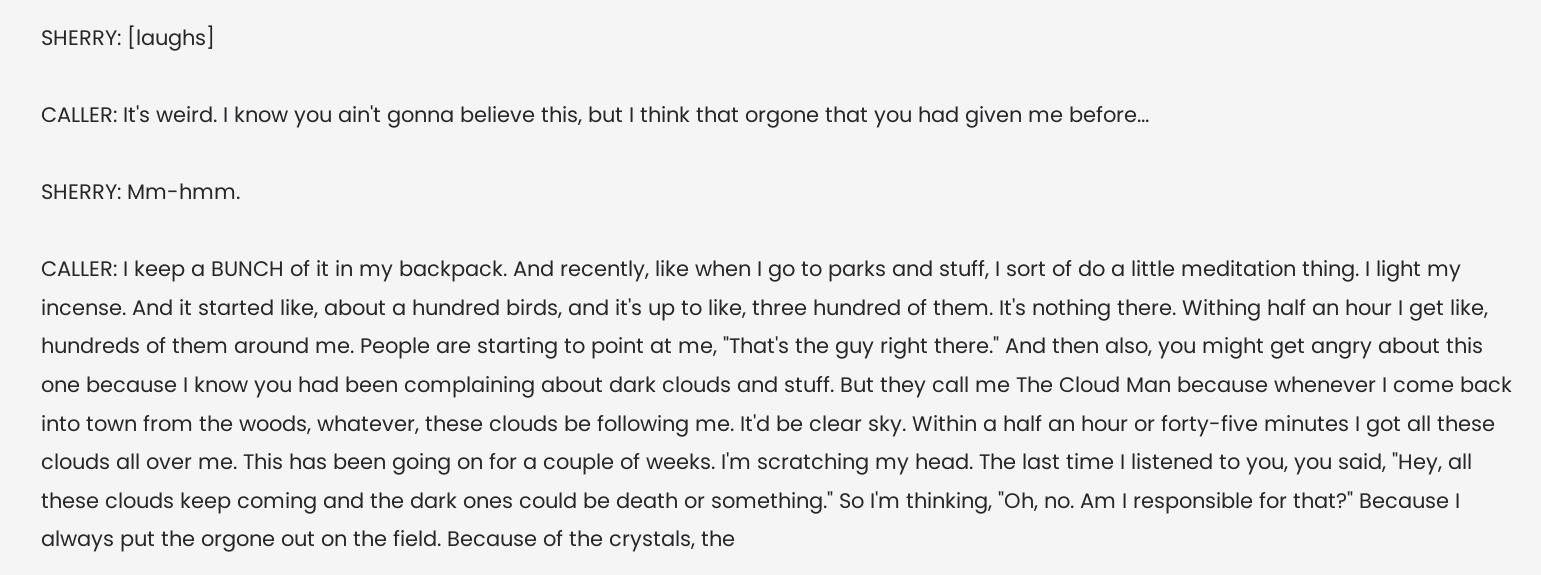SHERRY: [laughs]

CALLER: It's weird. I know you ain't gonna believe this, but I think that orgone that you had given me before...

SHERRY: Mm-hmm.

CALLER: I keep a BUNCH of it in my backpack. And recently, like when I go to parks and stuff, I sort of do a little meditation thing. I light my incense. And it started like, about a hundred birds, and it's up to like, three hundred of them. It's nothing there. Withing half an hour I get like, hundreds of them around me. People are starting to point at me, "That's the guy right there." And then also, you might get angry about this one because I know you had been complaining about dark clouds and stuff. But they call me The Cloud Man because whenever I come back into town from the woods, whatever, these clouds be following me. It'd be clear sky. Within a half an hour or forty-five minutes I got all these clouds all over me. This has been going on for a couple of weeks. I'm scratching my head. The last time I listened to you, you said, "Hey, all these clouds keep coming and the dark ones could be death or something." So I'm thinking, "Oh, no. Am I responsible for that?" Because I always put the orgone out on the field. Because of the crystals, the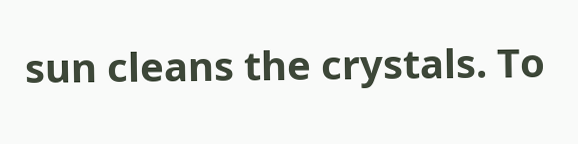sun cleans the crystals. To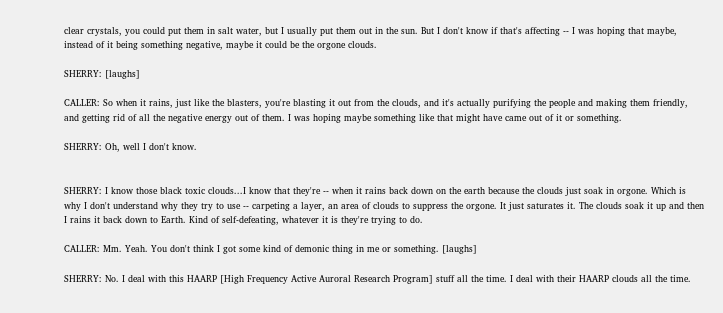clear crystals, you could put them in salt water, but I usually put them out in the sun. But I don't know if that's affecting -- I was hoping that maybe, instead of it being something negative, maybe it could be the orgone clouds.

SHERRY: [laughs]

CALLER: So when it rains, just like the blasters, you're blasting it out from the clouds, and it's actually purifying the people and making them friendly, and getting rid of all the negative energy out of them. I was hoping maybe something like that might have came out of it or something.

SHERRY: Oh, well I don't know.


SHERRY: I know those black toxic clouds...I know that they're -- when it rains back down on the earth because the clouds just soak in orgone. Which is why I don't understand why they try to use -- carpeting a layer, an area of clouds to suppress the orgone. It just saturates it. The clouds soak it up and then I rains it back down to Earth. Kind of self-defeating, whatever it is they're trying to do.

CALLER: Mm. Yeah. You don't think I got some kind of demonic thing in me or something. [laughs]

SHERRY: No. I deal with this HAARP [High Frequency Active Auroral Research Program] stuff all the time. I deal with their HAARP clouds all the time.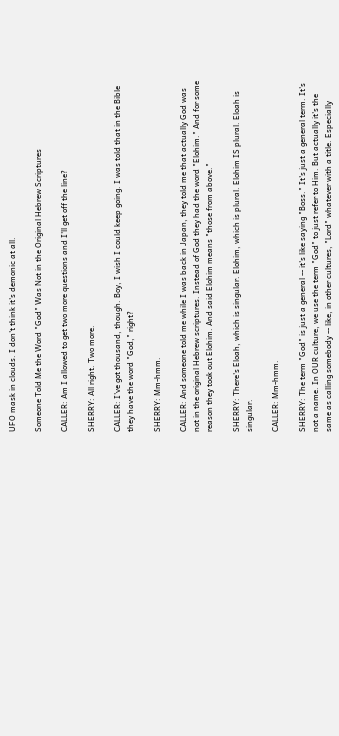UFO mask in clouds. I don't think it's demonic at all.

Someone Told Me the Word "God" Was Not in the Original Hebrew Scriptures

CALLER: Am I allowed to get two more questions and I'll get off the line?

SHERRY: All right. Two more.

CALLER: I've got thousand, though. Boy, I wish I could keep going. I was told that in the Bible they have the word "God," right?

SHERRY: Mm-hmm.

CALLER: And someone told me while I was back in Japan, they told me that actually God was not in the original Hebrew scriptures. Instead of God they had the word "Elohim." And for some reason they took out Elohim. And said Elohim means "those from above."

SHERRY: There's Eloah, which is singular. Elohim, which is plural. Elohim IS plural. Eloah is singular.

CALLER: Mm-hmm.

SHERRY: The term "God" is just a general -- it's like saying "Boss." It's just a general term. It's not a name. In OUR culture, we use the term "God" to just refer to Him. But actually it's the same as calling somebody -- like, in other cultures, "Lord" whatever with a title. Especially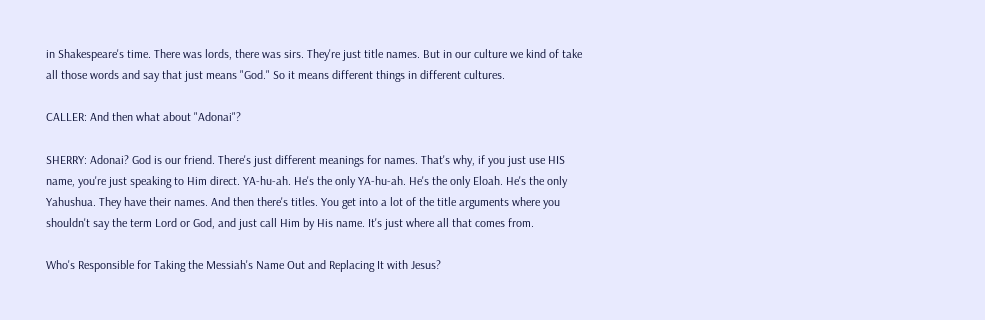in Shakespeare's time. There was lords, there was sirs. They're just title names. But in our culture we kind of take all those words and say that just means "God." So it means different things in different cultures.

CALLER: And then what about "Adonai"?

SHERRY: Adonai? God is our friend. There's just different meanings for names. That's why, if you just use HIS name, you're just speaking to Him direct. YA-hu-ah. He's the only YA-hu-ah. He's the only Eloah. He's the only Yahushua. They have their names. And then there's titles. You get into a lot of the title arguments where you shouldn't say the term Lord or God, and just call Him by His name. It's just where all that comes from.

Who's Responsible for Taking the Messiah's Name Out and Replacing It with Jesus?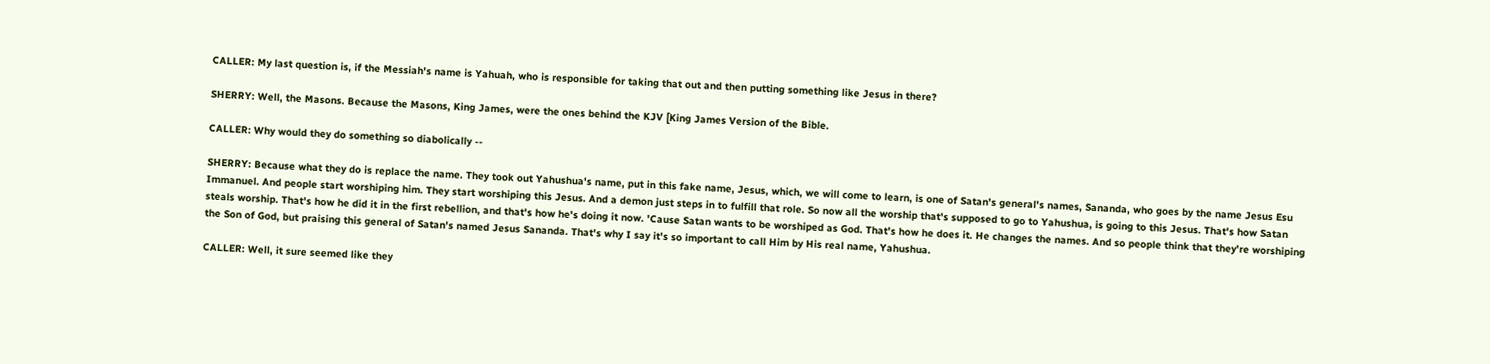CALLER: My last question is, if the Messiah's name is Yahuah, who is responsible for taking that out and then putting something like Jesus in there?

SHERRY: Well, the Masons. Because the Masons, King James, were the ones behind the KJV [King James Version of the Bible.

CALLER: Why would they do something so diabolically --

SHERRY: Because what they do is replace the name. They took out Yahushua's name, put in this fake name, Jesus, which, we will come to learn, is one of Satan's general's names, Sananda, who goes by the name Jesus Esu Immanuel. And people start worshiping him. They start worshiping this Jesus. And a demon just steps in to fulfill that role. So now all the worship that's supposed to go to Yahushua, is going to this Jesus. That's how Satan steals worship. That's how he did it in the first rebellion, and that's how he's doing it now. 'Cause Satan wants to be worshiped as God. That's how he does it. He changes the names. And so people think that they're worshiping the Son of God, but praising this general of Satan's named Jesus Sananda. That's why I say it's so important to call Him by His real name, Yahushua.

CALLER: Well, it sure seemed like they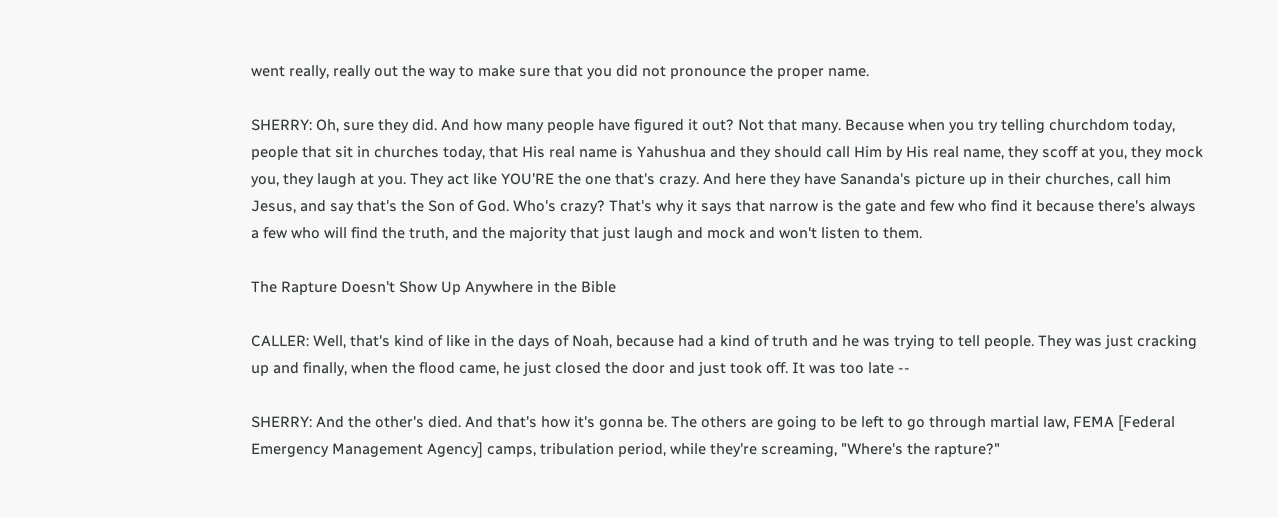went really, really out the way to make sure that you did not pronounce the proper name.

SHERRY: Oh, sure they did. And how many people have figured it out? Not that many. Because when you try telling churchdom today, people that sit in churches today, that His real name is Yahushua and they should call Him by His real name, they scoff at you, they mock you, they laugh at you. They act like YOU'RE the one that's crazy. And here they have Sananda's picture up in their churches, call him Jesus, and say that's the Son of God. Who's crazy? That's why it says that narrow is the gate and few who find it because there's always a few who will find the truth, and the majority that just laugh and mock and won't listen to them.

The Rapture Doesn't Show Up Anywhere in the Bible

CALLER: Well, that's kind of like in the days of Noah, because had a kind of truth and he was trying to tell people. They was just cracking up and finally, when the flood came, he just closed the door and just took off. It was too late --

SHERRY: And the other's died. And that's how it's gonna be. The others are going to be left to go through martial law, FEMA [Federal Emergency Management Agency] camps, tribulation period, while they're screaming, "Where's the rapture?"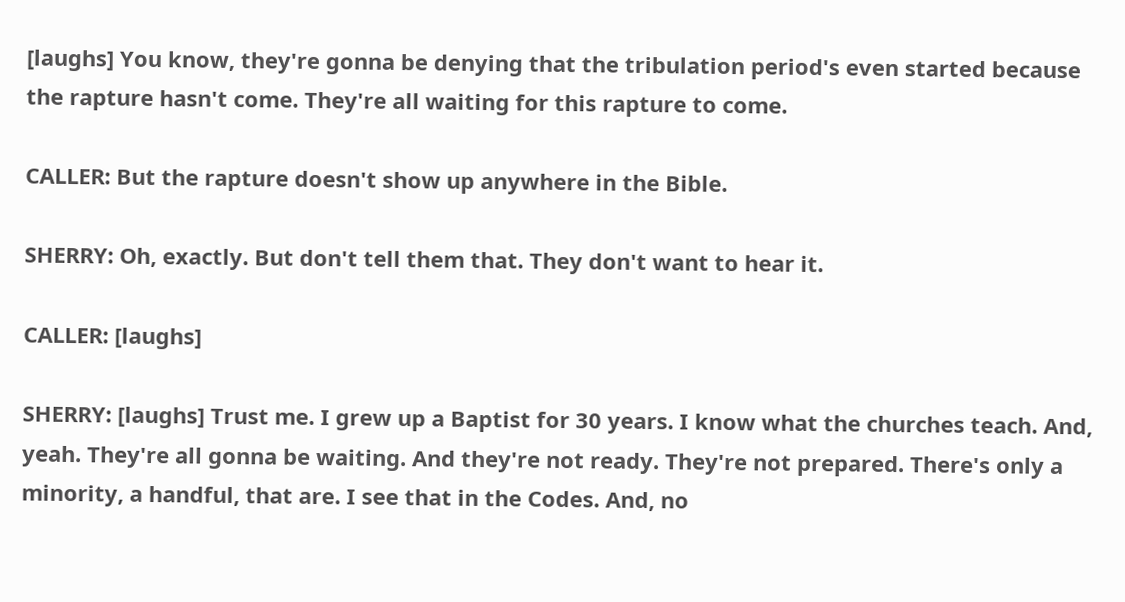[laughs] You know, they're gonna be denying that the tribulation period's even started because the rapture hasn't come. They're all waiting for this rapture to come.

CALLER: But the rapture doesn't show up anywhere in the Bible.

SHERRY: Oh, exactly. But don't tell them that. They don't want to hear it.

CALLER: [laughs]

SHERRY: [laughs] Trust me. I grew up a Baptist for 30 years. I know what the churches teach. And, yeah. They're all gonna be waiting. And they're not ready. They're not prepared. There's only a minority, a handful, that are. I see that in the Codes. And, no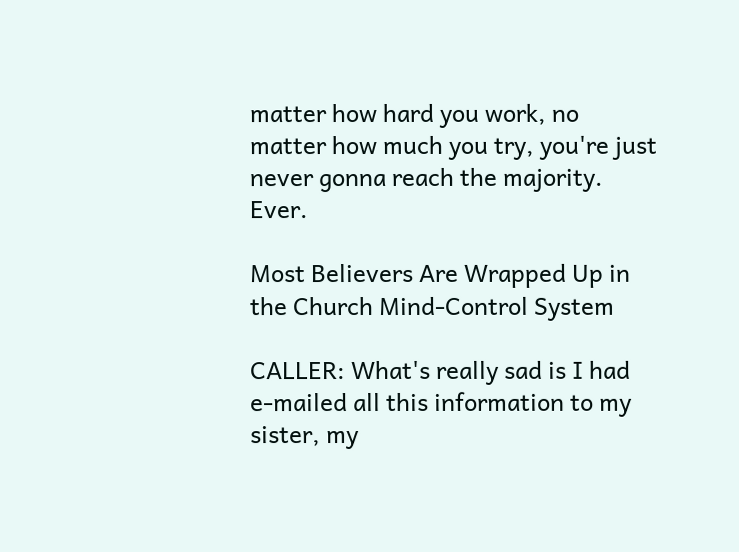matter how hard you work, no matter how much you try, you're just never gonna reach the majority. Ever.

Most Believers Are Wrapped Up in the Church Mind-Control System

CALLER: What's really sad is I had e-mailed all this information to my sister, my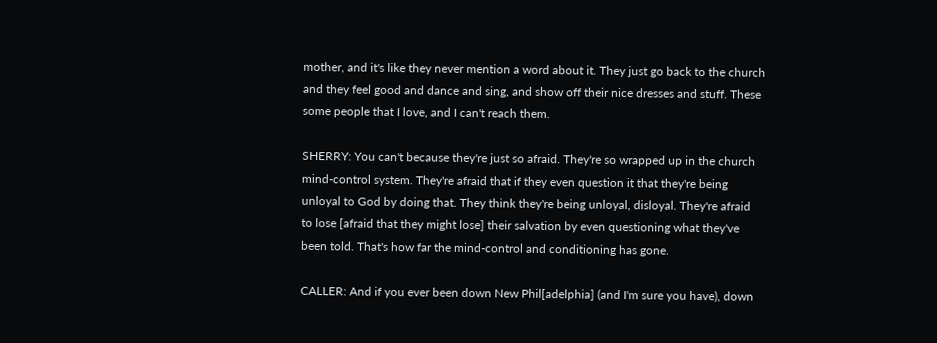mother, and it's like they never mention a word about it. They just go back to the church and they feel good and dance and sing, and show off their nice dresses and stuff. These some people that I love, and I can't reach them.

SHERRY: You can't because they're just so afraid. They're so wrapped up in the church mind-control system. They're afraid that if they even question it that they're being unloyal to God by doing that. They think they're being unloyal, disloyal. They're afraid to lose [afraid that they might lose] their salvation by even questioning what they've been told. That's how far the mind-control and conditioning has gone.

CALLER: And if you ever been down New Phil[adelphia] (and I'm sure you have), down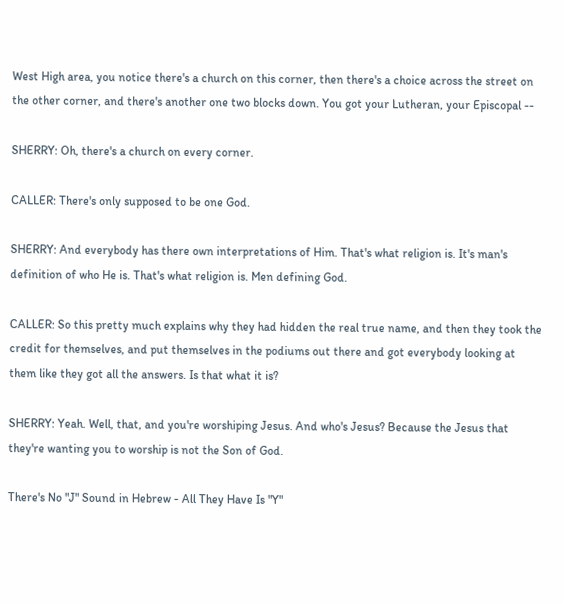West High area, you notice there's a church on this corner, then there's a choice across the street on the other corner, and there's another one two blocks down. You got your Lutheran, your Episcopal --

SHERRY: Oh, there's a church on every corner.

CALLER: There's only supposed to be one God.

SHERRY: And everybody has there own interpretations of Him. That's what religion is. It's man's definition of who He is. That's what religion is. Men defining God.

CALLER: So this pretty much explains why they had hidden the real true name, and then they took the credit for themselves, and put themselves in the podiums out there and got everybody looking at them like they got all the answers. Is that what it is?

SHERRY: Yeah. Well, that, and you're worshiping Jesus. And who's Jesus? Because the Jesus that they're wanting you to worship is not the Son of God.

There's No "J" Sound in Hebrew - All They Have Is "Y"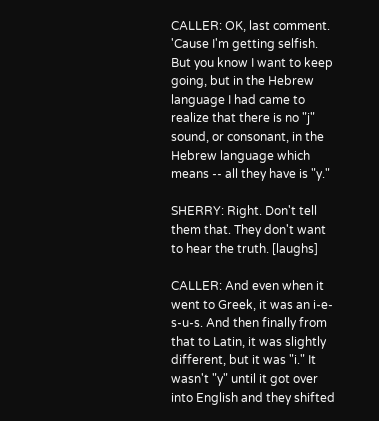CALLER: OK, last comment. 'Cause I'm getting selfish. But you know I want to keep going, but in the Hebrew language I had came to realize that there is no "j" sound, or consonant, in the Hebrew language which means -- all they have is "y."

SHERRY: Right. Don't tell them that. They don't want to hear the truth. [laughs]

CALLER: And even when it went to Greek, it was an i-e-s-u-s. And then finally from that to Latin, it was slightly different, but it was "i." It wasn't "y" until it got over into English and they shifted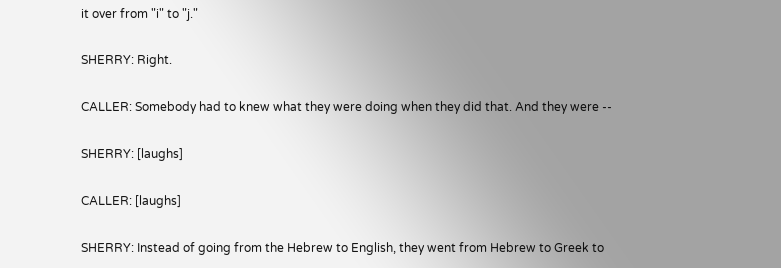it over from "i" to "j."

SHERRY: Right.

CALLER: Somebody had to knew what they were doing when they did that. And they were --

SHERRY: [laughs]

CALLER: [laughs]

SHERRY: Instead of going from the Hebrew to English, they went from Hebrew to Greek to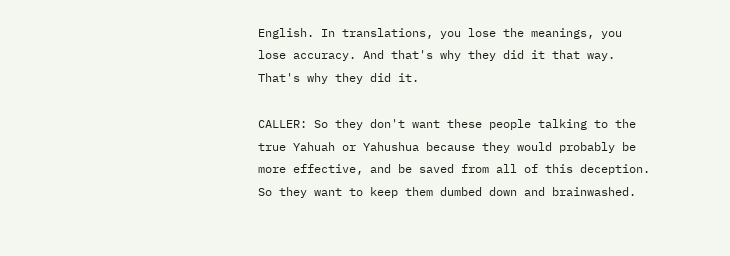English. In translations, you lose the meanings, you lose accuracy. And that's why they did it that way. That's why they did it.

CALLER: So they don't want these people talking to the true Yahuah or Yahushua because they would probably be more effective, and be saved from all of this deception. So they want to keep them dumbed down and brainwashed.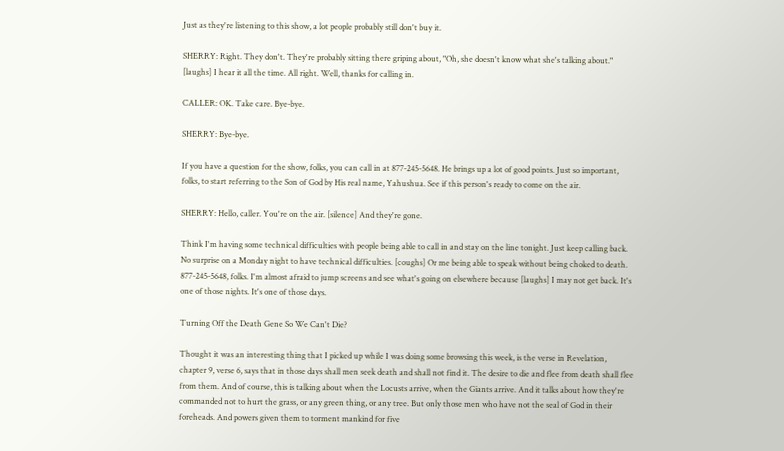Just as they're listening to this show, a lot people probably still don't buy it.

SHERRY: Right. They don't. They're probably sitting there griping about, "Oh, she doesn't know what she's talking about." [laughs] I hear it all the time. All right. Well, thanks for calling in.

CALLER: OK. Take care. Bye-bye.

SHERRY: Bye-bye.

If you have a question for the show, folks, you can call in at 877-245-5648. He brings up a lot of good points. Just so important, folks, to start referring to the Son of God by His real name, Yahushua. See if this person's ready to come on the air.

SHERRY: Hello, caller. You're on the air. [silence] And they're gone.

Think I'm having some technical difficulties with people being able to call in and stay on the line tonight. Just keep calling back. No surprise on a Monday night to have technical difficulties. [coughs] Or me being able to speak without being choked to death. 877-245-5648, folks. I'm almost afraid to jump screens and see what's going on elsewhere because [laughs] I may not get back. It's one of those nights. It's one of those days.

Turning Off the Death Gene So We Can't Die?

Thought it was an interesting thing that I picked up while I was doing some browsing this week, is the verse in Revelation, chapter 9, verse 6, says that in those days shall men seek death and shall not find it. The desire to die and flee from death shall flee from them. And of course, this is talking about when the Locusts arrive, when the Giants arrive. And it talks about how they're commanded not to hurt the grass, or any green thing, or any tree. But only those men who have not the seal of God in their foreheads. And powers given them to torment mankind for five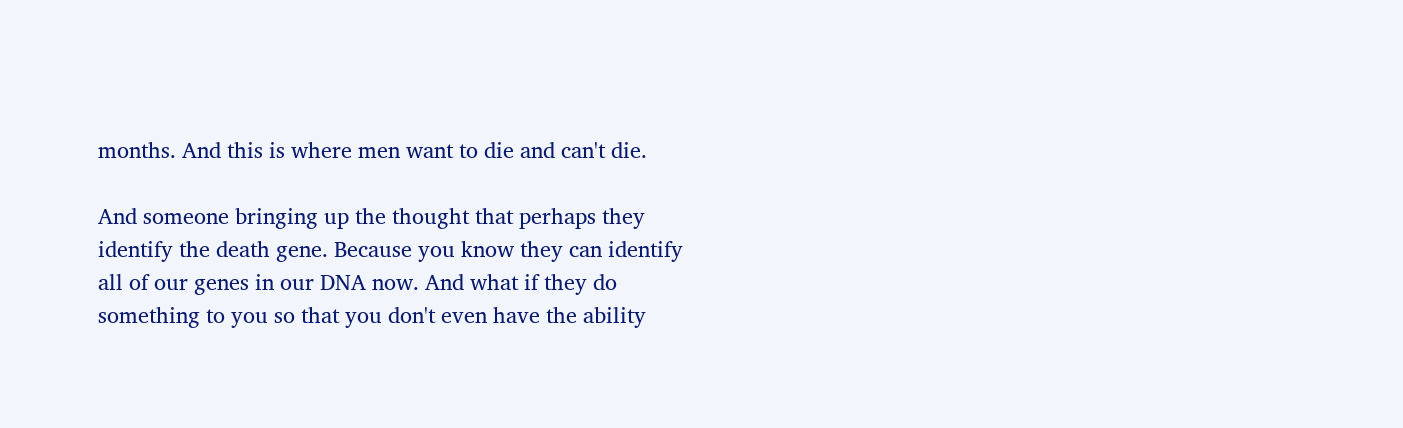months. And this is where men want to die and can't die.

And someone bringing up the thought that perhaps they identify the death gene. Because you know they can identify all of our genes in our DNA now. And what if they do something to you so that you don't even have the ability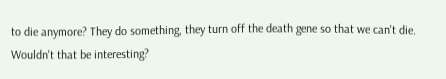to die anymore? They do something, they turn off the death gene so that we can't die. Wouldn't that be interesting?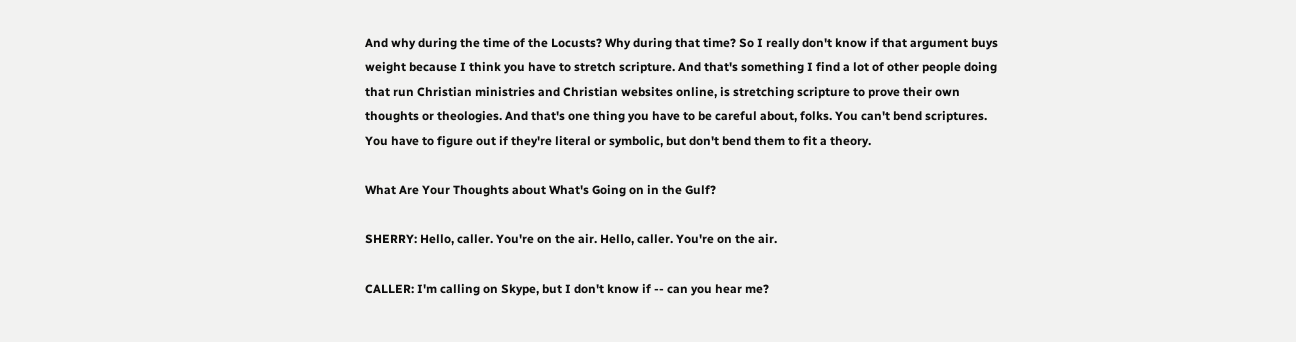And why during the time of the Locusts? Why during that time? So I really don't know if that argument buys weight because I think you have to stretch scripture. And that's something I find a lot of other people doing that run Christian ministries and Christian websites online, is stretching scripture to prove their own thoughts or theologies. And that's one thing you have to be careful about, folks. You can't bend scriptures. You have to figure out if they're literal or symbolic, but don't bend them to fit a theory.

What Are Your Thoughts about What's Going on in the Gulf?

SHERRY: Hello, caller. You're on the air. Hello, caller. You're on the air.

CALLER: I'm calling on Skype, but I don't know if -- can you hear me?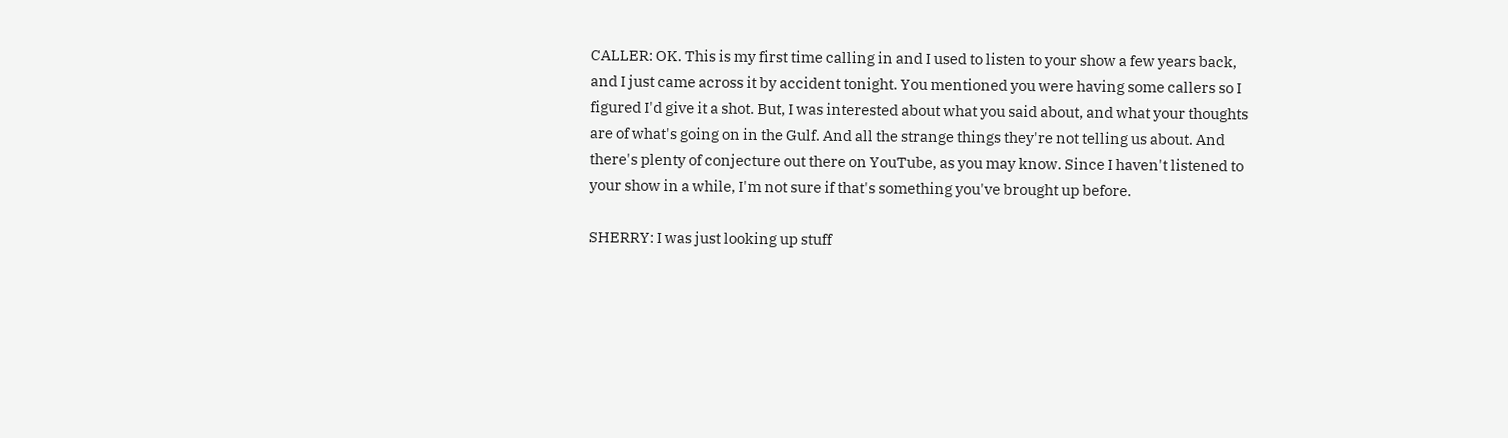CALLER: OK. This is my first time calling in and I used to listen to your show a few years back, and I just came across it by accident tonight. You mentioned you were having some callers so I figured I'd give it a shot. But, I was interested about what you said about, and what your thoughts are of what's going on in the Gulf. And all the strange things they're not telling us about. And there's plenty of conjecture out there on YouTube, as you may know. Since I haven't listened to your show in a while, I'm not sure if that's something you've brought up before.

SHERRY: I was just looking up stuff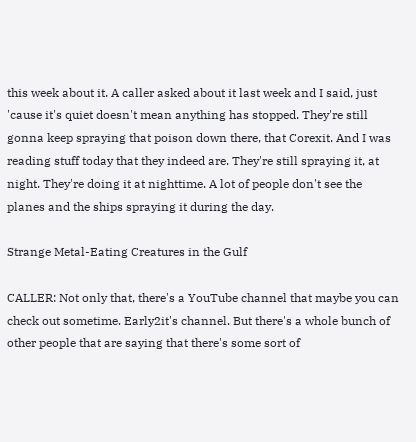this week about it. A caller asked about it last week and I said, just 'cause it's quiet doesn't mean anything has stopped. They're still gonna keep spraying that poison down there, that Corexit. And I was reading stuff today that they indeed are. They're still spraying it, at night. They're doing it at nighttime. A lot of people don't see the planes and the ships spraying it during the day.

Strange Metal-Eating Creatures in the Gulf

CALLER: Not only that, there's a YouTube channel that maybe you can check out sometime. Early2it's channel. But there's a whole bunch of other people that are saying that there's some sort of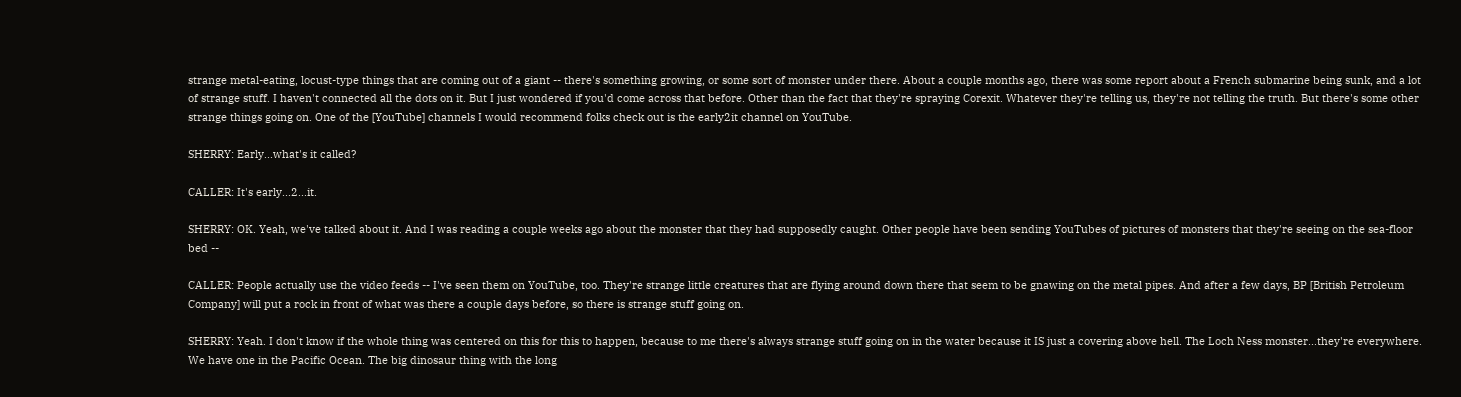strange metal-eating, locust-type things that are coming out of a giant -- there's something growing, or some sort of monster under there. About a couple months ago, there was some report about a French submarine being sunk, and a lot of strange stuff. I haven't connected all the dots on it. But I just wondered if you'd come across that before. Other than the fact that they're spraying Corexit. Whatever they're telling us, they're not telling the truth. But there's some other strange things going on. One of the [YouTube] channels I would recommend folks check out is the early2it channel on YouTube.

SHERRY: Early...what's it called?

CALLER: It's early...2...it.

SHERRY: OK. Yeah, we've talked about it. And I was reading a couple weeks ago about the monster that they had supposedly caught. Other people have been sending YouTubes of pictures of monsters that they're seeing on the sea-floor bed --

CALLER: People actually use the video feeds -- I've seen them on YouTube, too. They're strange little creatures that are flying around down there that seem to be gnawing on the metal pipes. And after a few days, BP [British Petroleum Company] will put a rock in front of what was there a couple days before, so there is strange stuff going on.

SHERRY: Yeah. I don't know if the whole thing was centered on this for this to happen, because to me there's always strange stuff going on in the water because it IS just a covering above hell. The Loch Ness monster...they're everywhere. We have one in the Pacific Ocean. The big dinosaur thing with the long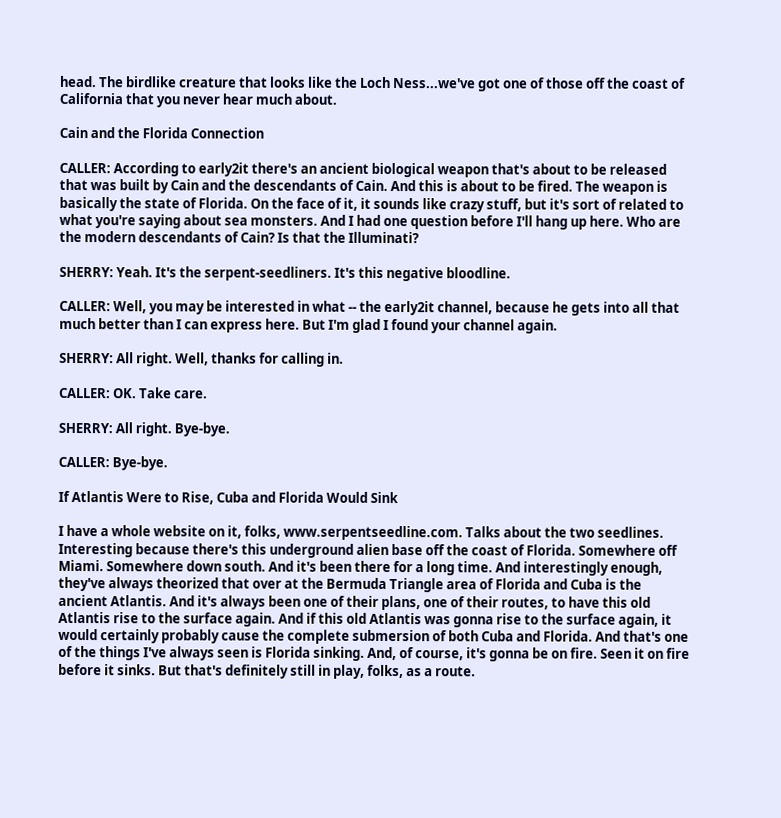head. The birdlike creature that looks like the Loch Ness...we've got one of those off the coast of California that you never hear much about.

Cain and the Florida Connection

CALLER: According to early2it there's an ancient biological weapon that's about to be released that was built by Cain and the descendants of Cain. And this is about to be fired. The weapon is basically the state of Florida. On the face of it, it sounds like crazy stuff, but it's sort of related to what you're saying about sea monsters. And I had one question before I'll hang up here. Who are the modern descendants of Cain? Is that the Illuminati?

SHERRY: Yeah. It's the serpent-seedliners. It's this negative bloodline.

CALLER: Well, you may be interested in what -- the early2it channel, because he gets into all that much better than I can express here. But I'm glad I found your channel again.

SHERRY: All right. Well, thanks for calling in.

CALLER: OK. Take care.

SHERRY: All right. Bye-bye.

CALLER: Bye-bye.

If Atlantis Were to Rise, Cuba and Florida Would Sink

I have a whole website on it, folks, www.serpentseedline.com. Talks about the two seedlines. Interesting because there's this underground alien base off the coast of Florida. Somewhere off Miami. Somewhere down south. And it's been there for a long time. And interestingly enough, they've always theorized that over at the Bermuda Triangle area of Florida and Cuba is the ancient Atlantis. And it's always been one of their plans, one of their routes, to have this old Atlantis rise to the surface again. And if this old Atlantis was gonna rise to the surface again, it would certainly probably cause the complete submersion of both Cuba and Florida. And that's one of the things I've always seen is Florida sinking. And, of course, it's gonna be on fire. Seen it on fire before it sinks. But that's definitely still in play, folks, as a route.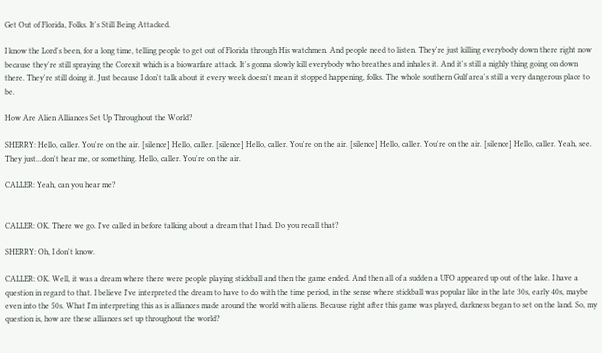Get Out of Florida, Folks. It's Still Being Attacked.

I know the Lord's been, for a long time, telling people to get out of Florida through His watchmen. And people need to listen. They're just killing everybody down there right now because they're still spraying the Corexit which is a biowarfare attack. It's gonna slowly kill everybody who breathes and inhales it. And it's still a nighly thing going on down there. They're still doing it. Just because I don't talk about it every week doesn't mean it stopped happening, folks. The whole southern Gulf area's still a very dangerous place to be.

How Are Alien Alliances Set Up Throughout the World?

SHERRY: Hello, caller. You're on the air. [silence] Hello, caller. [silence] Hello, caller. You're on the air. [silence] Hello, caller. You're on the air. [silence] Hello, caller. Yeah, see. They just...don't hear me, or something. Hello, caller. You're on the air.

CALLER: Yeah, can you hear me?


CALLER: OK. There we go. I've called in before talking about a dream that I had. Do you recall that?

SHERRY: Oh, I don't know.

CALLER: OK. Well, it was a dream where there were people playing stickball and then the game ended. And then all of a sudden a UFO appeared up out of the lake. I have a question in regard to that. I believe I've interpreted the dream to have to do with the time period, in the sense where stickball was popular like in the late 30s, early 40s, maybe even into the 50s. What I'm interpreting this as is alliances made around the world with aliens. Because right after this game was played, darkness began to set on the land. So, my question is, how are these alliances set up throughout the world?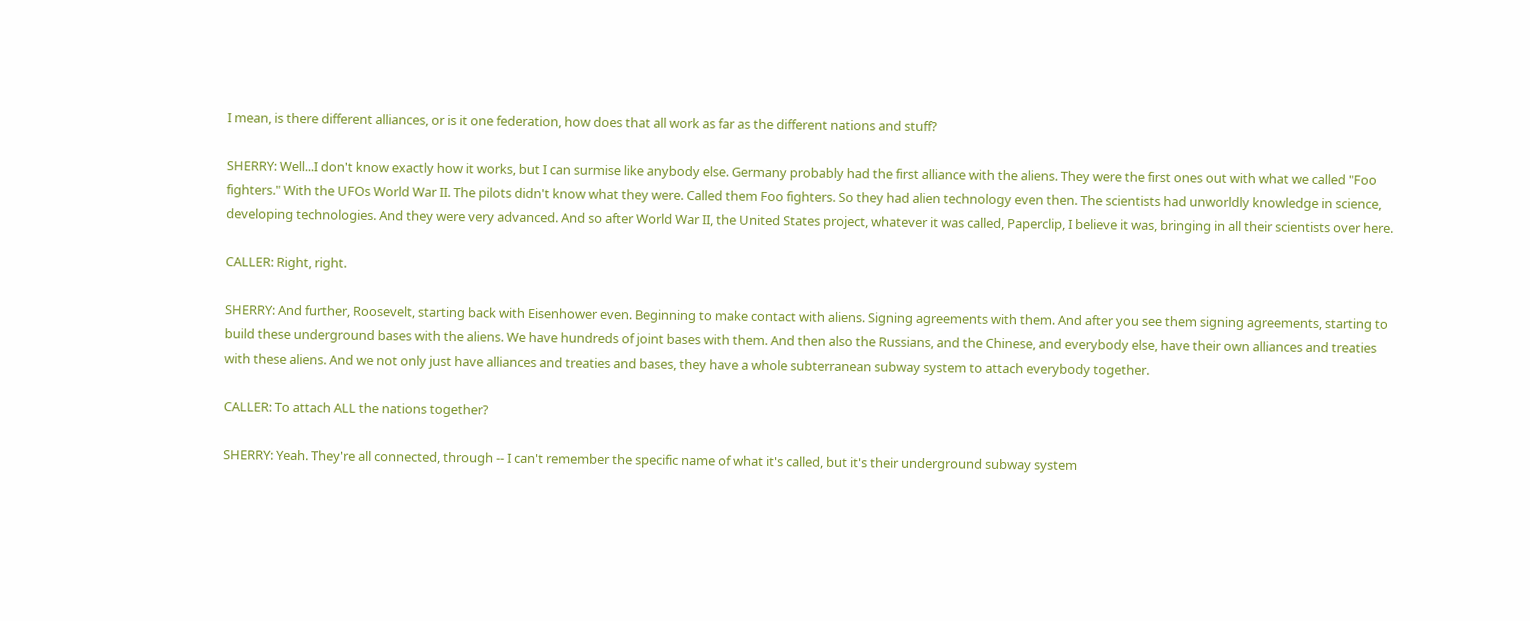I mean, is there different alliances, or is it one federation, how does that all work as far as the different nations and stuff?

SHERRY: Well...I don't know exactly how it works, but I can surmise like anybody else. Germany probably had the first alliance with the aliens. They were the first ones out with what we called "Foo fighters." With the UFOs World War II. The pilots didn't know what they were. Called them Foo fighters. So they had alien technology even then. The scientists had unworldly knowledge in science, developing technologies. And they were very advanced. And so after World War II, the United States project, whatever it was called, Paperclip, I believe it was, bringing in all their scientists over here.

CALLER: Right, right.

SHERRY: And further, Roosevelt, starting back with Eisenhower even. Beginning to make contact with aliens. Signing agreements with them. And after you see them signing agreements, starting to build these underground bases with the aliens. We have hundreds of joint bases with them. And then also the Russians, and the Chinese, and everybody else, have their own alliances and treaties with these aliens. And we not only just have alliances and treaties and bases, they have a whole subterranean subway system to attach everybody together.

CALLER: To attach ALL the nations together?

SHERRY: Yeah. They're all connected, through -- I can't remember the specific name of what it's called, but it's their underground subway system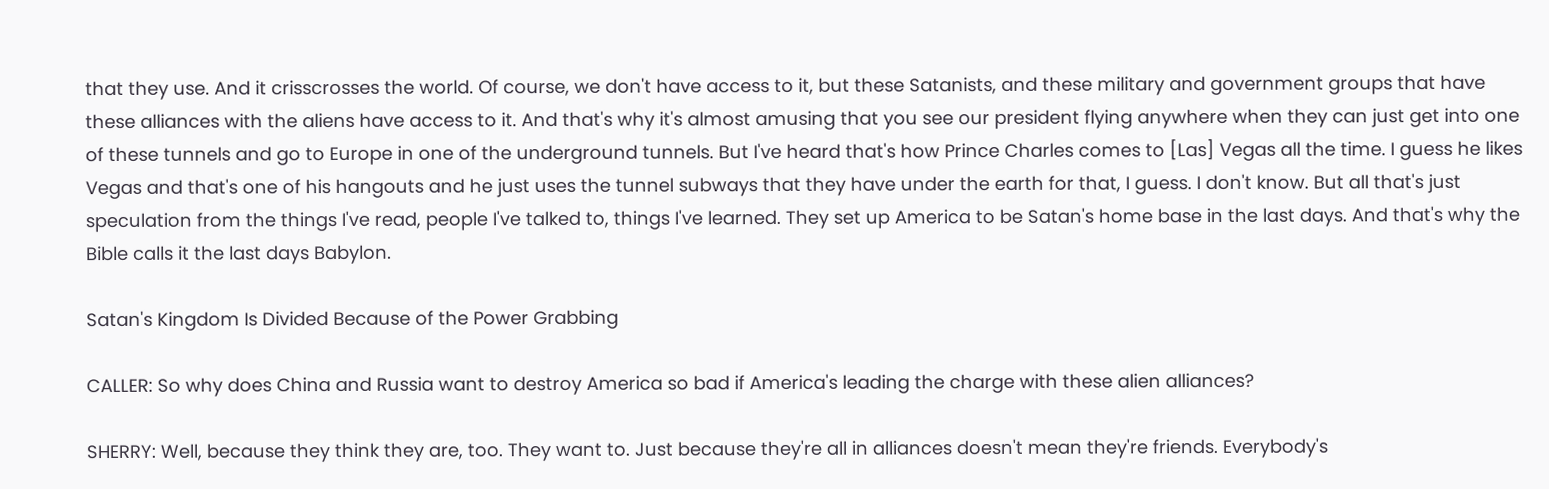that they use. And it crisscrosses the world. Of course, we don't have access to it, but these Satanists, and these military and government groups that have these alliances with the aliens have access to it. And that's why it's almost amusing that you see our president flying anywhere when they can just get into one of these tunnels and go to Europe in one of the underground tunnels. But I've heard that's how Prince Charles comes to [Las] Vegas all the time. I guess he likes Vegas and that's one of his hangouts and he just uses the tunnel subways that they have under the earth for that, I guess. I don't know. But all that's just speculation from the things I've read, people I've talked to, things I've learned. They set up America to be Satan's home base in the last days. And that's why the Bible calls it the last days Babylon.

Satan's Kingdom Is Divided Because of the Power Grabbing

CALLER: So why does China and Russia want to destroy America so bad if America's leading the charge with these alien alliances?

SHERRY: Well, because they think they are, too. They want to. Just because they're all in alliances doesn't mean they're friends. Everybody's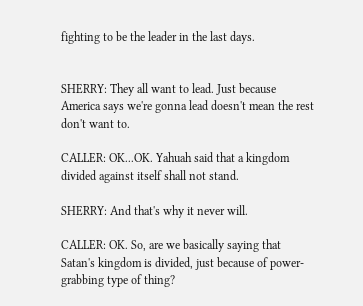fighting to be the leader in the last days.


SHERRY: They all want to lead. Just because America says we're gonna lead doesn't mean the rest don't want to.

CALLER: OK...OK. Yahuah said that a kingdom divided against itself shall not stand.

SHERRY: And that's why it never will.

CALLER: OK. So, are we basically saying that Satan's kingdom is divided, just because of power-grabbing type of thing?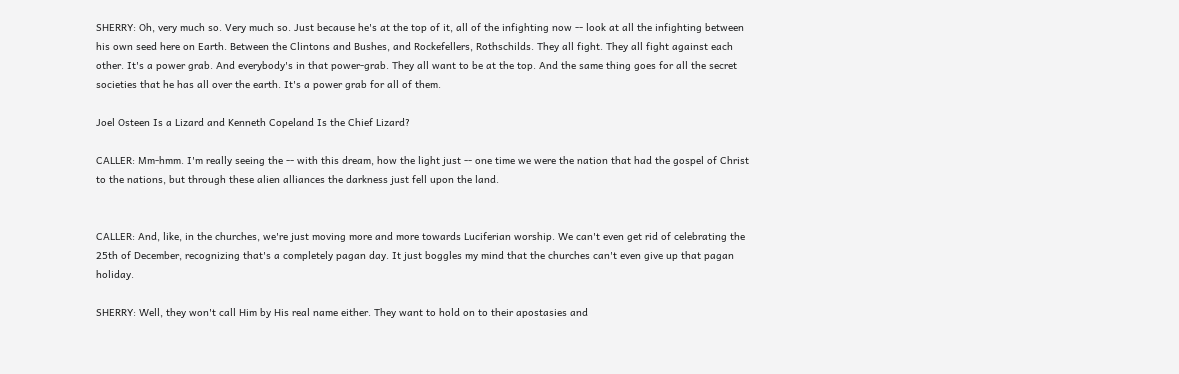SHERRY: Oh, very much so. Very much so. Just because he's at the top of it, all of the infighting now -- look at all the infighting between his own seed here on Earth. Between the Clintons and Bushes, and Rockefellers, Rothschilds. They all fight. They all fight against each other. It's a power grab. And everybody's in that power-grab. They all want to be at the top. And the same thing goes for all the secret societies that he has all over the earth. It's a power grab for all of them.

Joel Osteen Is a Lizard and Kenneth Copeland Is the Chief Lizard?

CALLER: Mm-hmm. I'm really seeing the -- with this dream, how the light just -- one time we were the nation that had the gospel of Christ to the nations, but through these alien alliances the darkness just fell upon the land.


CALLER: And, like, in the churches, we're just moving more and more towards Luciferian worship. We can't even get rid of celebrating the 25th of December, recognizing that's a completely pagan day. It just boggles my mind that the churches can't even give up that pagan holiday.

SHERRY: Well, they won't call Him by His real name either. They want to hold on to their apostasies and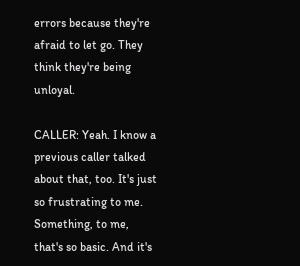errors because they're afraid to let go. They think they're being unloyal.

CALLER: Yeah. I know a previous caller talked about that, too. It's just so frustrating to me. Something, to me, that's so basic. And it's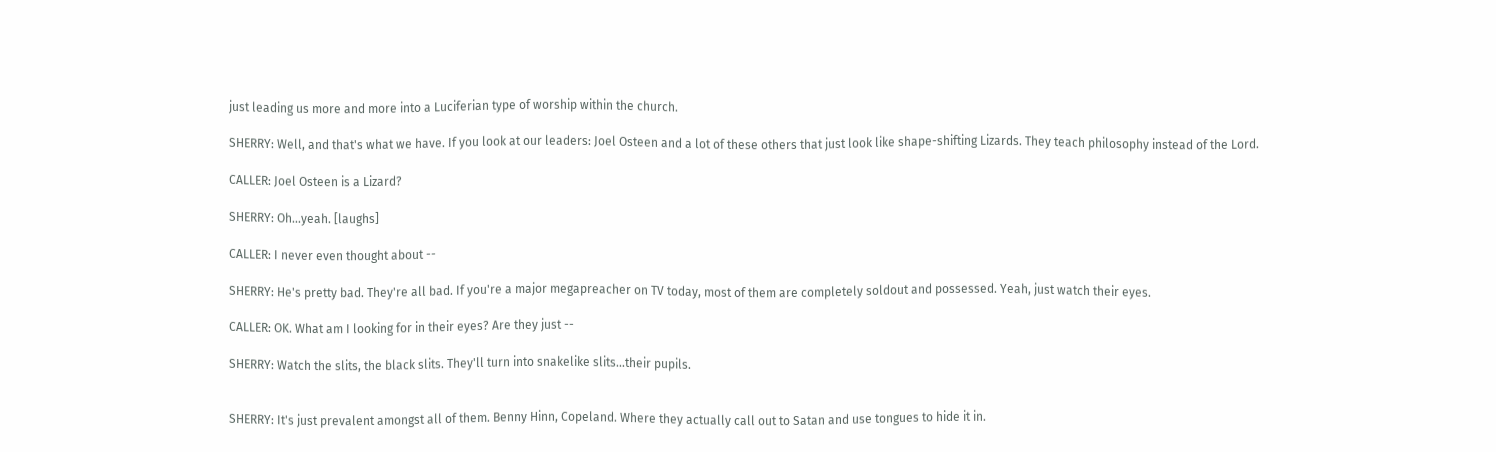just leading us more and more into a Luciferian type of worship within the church.

SHERRY: Well, and that's what we have. If you look at our leaders: Joel Osteen and a lot of these others that just look like shape-shifting Lizards. They teach philosophy instead of the Lord.

CALLER: Joel Osteen is a Lizard?

SHERRY: Oh...yeah. [laughs]

CALLER: I never even thought about --

SHERRY: He's pretty bad. They're all bad. If you're a major megapreacher on TV today, most of them are completely soldout and possessed. Yeah, just watch their eyes.

CALLER: OK. What am I looking for in their eyes? Are they just --

SHERRY: Watch the slits, the black slits. They'll turn into snakelike slits...their pupils.


SHERRY: It's just prevalent amongst all of them. Benny Hinn, Copeland. Where they actually call out to Satan and use tongues to hide it in.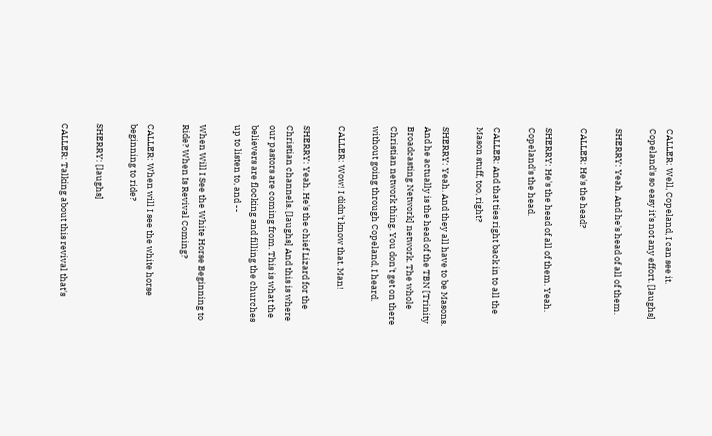CALLER: Well, Copeland, I can see it. Copeland's so easy it's not any effort. [laughs]

SHERRY: Yeah. And he's head of all of them.

CALLER: He's the head?

SHERRY: He's the head of all of them. Yeah. Copeland's the head.

CALLER: And that ties right back in to all the Mason stuff, too, right?

SHERRY: Yeah. And they all have to be Masons. And he actually is the head of the TBN [Trinity Broadcasting Network] network. The whole Christian network thing. You don't get on there without going through Copeland, I heard.

CALLER: Wow! I didn't know that. Man!

SHERRY: Yeah. He's the chief Lizard for the Christian channels. [laughs] And this is where our pastors are coming from. This is what the believers are flocking and filling the churches up to listen to, and --

When Will I See the White Horse Beginning to Ride? When Is Revival Coming?

CALLER: When will I see the white horse beginning to ride?

SHERRY: [laughs]

CALLER: Talking about this revival that's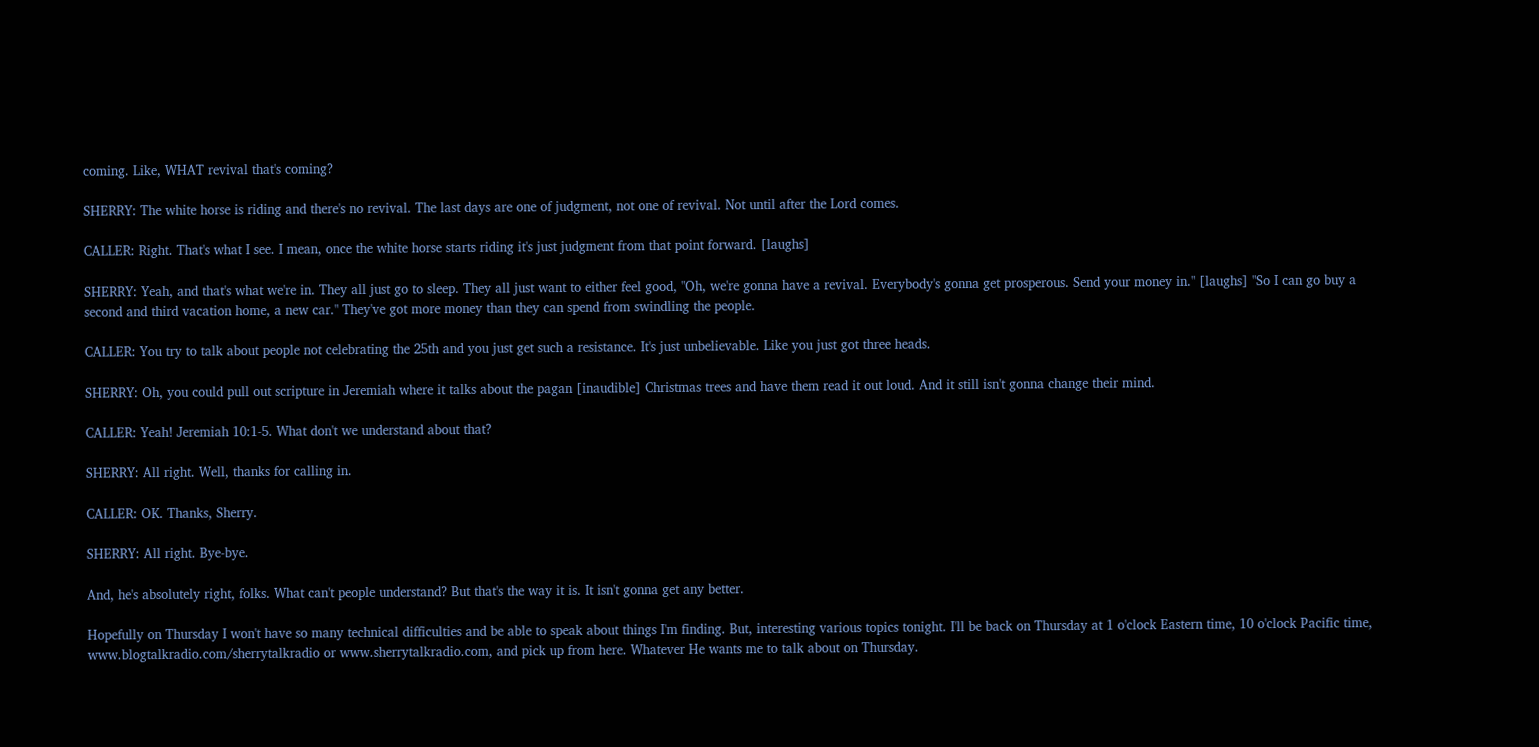coming. Like, WHAT revival that's coming?

SHERRY: The white horse is riding and there's no revival. The last days are one of judgment, not one of revival. Not until after the Lord comes.

CALLER: Right. That's what I see. I mean, once the white horse starts riding it's just judgment from that point forward. [laughs]

SHERRY: Yeah, and that's what we're in. They all just go to sleep. They all just want to either feel good, "Oh, we're gonna have a revival. Everybody's gonna get prosperous. Send your money in." [laughs] "So I can go buy a second and third vacation home, a new car." They've got more money than they can spend from swindling the people.

CALLER: You try to talk about people not celebrating the 25th and you just get such a resistance. It's just unbelievable. Like you just got three heads.

SHERRY: Oh, you could pull out scripture in Jeremiah where it talks about the pagan [inaudible] Christmas trees and have them read it out loud. And it still isn't gonna change their mind.

CALLER: Yeah! Jeremiah 10:1-5. What don't we understand about that?

SHERRY: All right. Well, thanks for calling in.

CALLER: OK. Thanks, Sherry.

SHERRY: All right. Bye-bye.

And, he's absolutely right, folks. What can't people understand? But that's the way it is. It isn't gonna get any better.

Hopefully on Thursday I won't have so many technical difficulties and be able to speak about things I'm finding. But, interesting various topics tonight. I'll be back on Thursday at 1 o'clock Eastern time, 10 o'clock Pacific time, www.blogtalkradio.com/sherrytalkradio or www.sherrytalkradio.com, and pick up from here. Whatever He wants me to talk about on Thursday.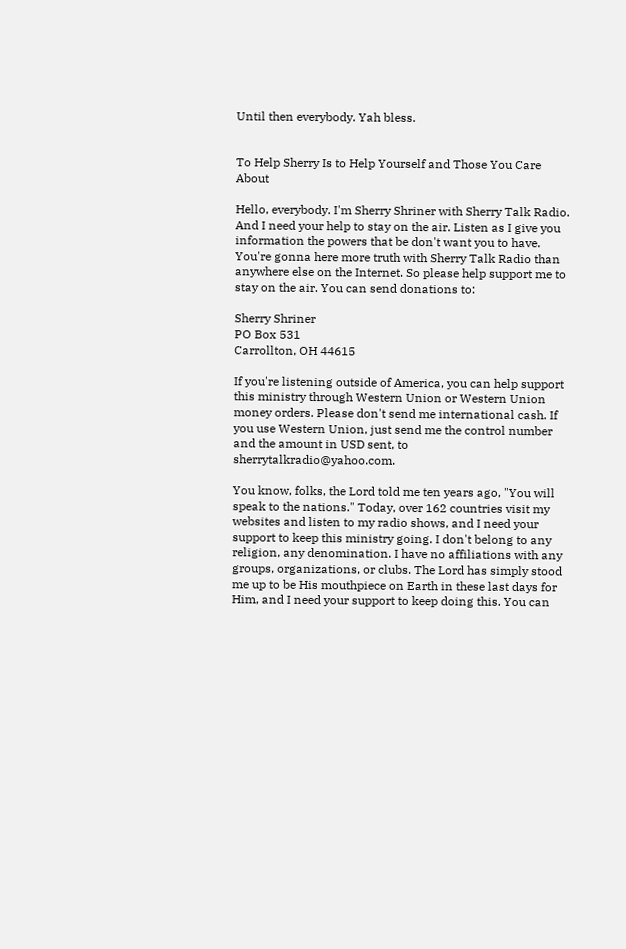Until then everybody. Yah bless.


To Help Sherry Is to Help Yourself and Those You Care About

Hello, everybody. I'm Sherry Shriner with Sherry Talk Radio. And I need your help to stay on the air. Listen as I give you information the powers that be don't want you to have. You're gonna here more truth with Sherry Talk Radio than anywhere else on the Internet. So please help support me to stay on the air. You can send donations to:

Sherry Shriner
PO Box 531
Carrollton, OH 44615

If you're listening outside of America, you can help support this ministry through Western Union or Western Union money orders. Please don't send me international cash. If you use Western Union, just send me the control number and the amount in USD sent, to sherrytalkradio@yahoo.com.

You know, folks, the Lord told me ten years ago, "You will speak to the nations." Today, over 162 countries visit my websites and listen to my radio shows, and I need your support to keep this ministry going. I don't belong to any religion, any denomination. I have no affiliations with any groups, organizations, or clubs. The Lord has simply stood me up to be His mouthpiece on Earth in these last days for Him, and I need your support to keep doing this. You can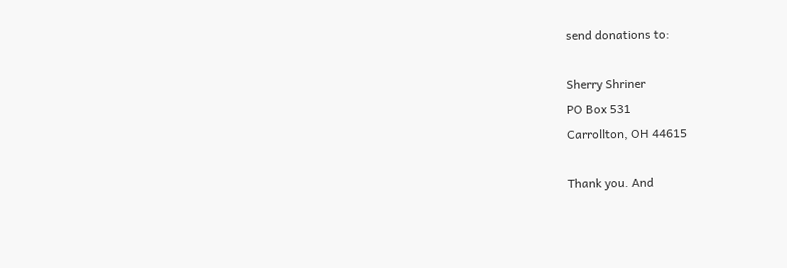send donations to:

Sherry Shriner
PO Box 531
Carrollton, OH 44615

Thank you. And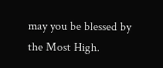may you be blessed by the Most High.